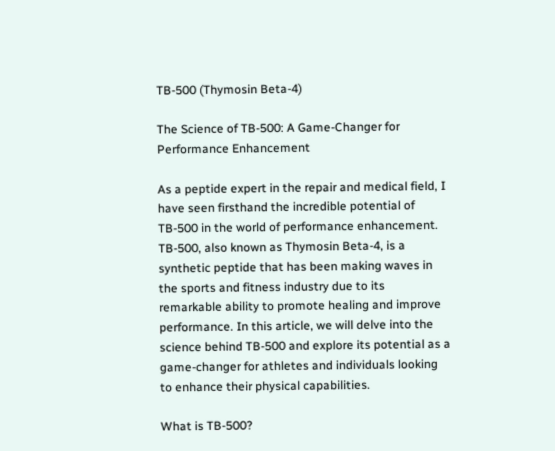TB-500 (Thymosin Beta-4)

The Science of TB-500: A Game-Changer for Performance Enhancement

As a peptide expert in the repair and medical field, I have seen firsthand the incredible potential of TB-500 in the world of performance enhancement. TB-500, also known as Thymosin Beta-4, is a synthetic peptide that has been making waves in the sports and fitness industry due to its remarkable ability to promote healing and improve performance. In this article, we will delve into the science behind TB-500 and explore its potential as a game-changer for athletes and individuals looking to enhance their physical capabilities.

What is TB-500?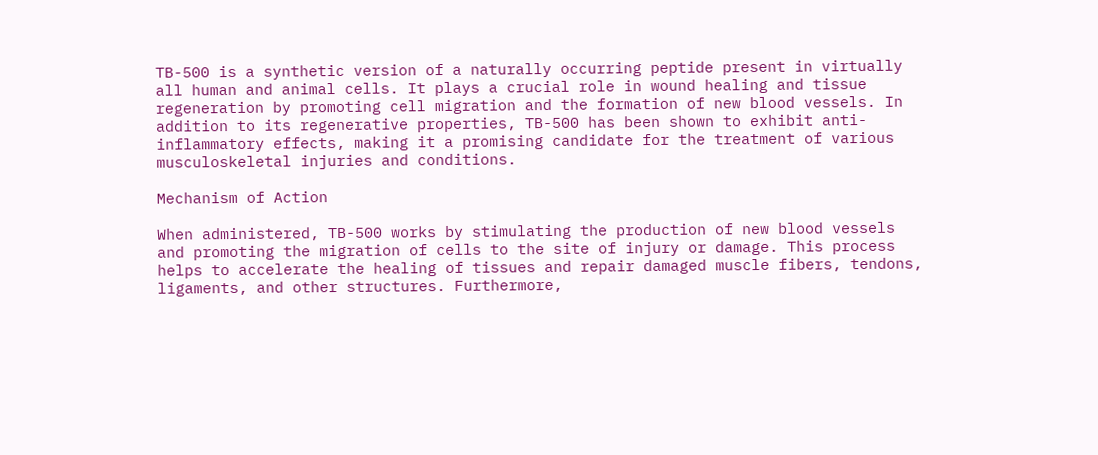TB-500 is a synthetic version of a naturally occurring peptide present in virtually all human and animal cells. It plays a crucial role in wound healing and tissue regeneration by promoting cell migration and the formation of new blood vessels. In addition to its regenerative properties, TB-500 has been shown to exhibit anti-inflammatory effects, making it a promising candidate for the treatment of various musculoskeletal injuries and conditions.

Mechanism of Action

When administered, TB-500 works by stimulating the production of new blood vessels and promoting the migration of cells to the site of injury or damage. This process helps to accelerate the healing of tissues and repair damaged muscle fibers, tendons, ligaments, and other structures. Furthermore,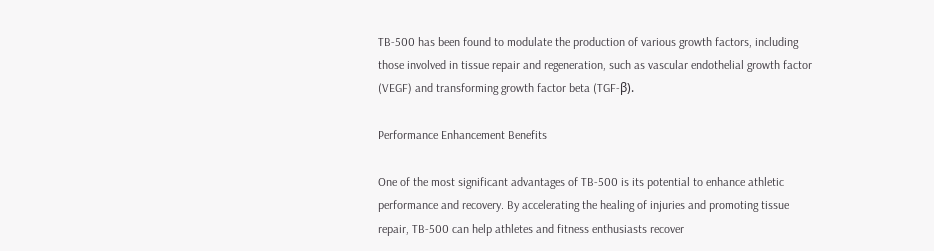TB-500 has been found to modulate the production of various growth factors, including those involved in tissue repair and regeneration, such as vascular endothelial growth factor (VEGF) and transforming growth factor beta (TGF-β).

Performance Enhancement Benefits

One of the most significant advantages of TB-500 is its potential to enhance athletic performance and recovery. By accelerating the healing of injuries and promoting tissue repair, TB-500 can help athletes and fitness enthusiasts recover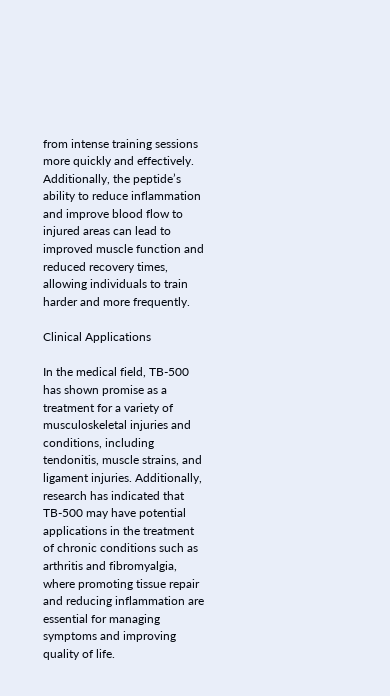from intense training sessions more quickly and effectively. Additionally, the peptide’s ability to reduce inflammation and improve blood flow to injured areas can lead to improved muscle function and reduced recovery times, allowing individuals to train harder and more frequently.

Clinical Applications

In the medical field, TB-500 has shown promise as a treatment for a variety of musculoskeletal injuries and conditions, including tendonitis, muscle strains, and ligament injuries. Additionally, research has indicated that TB-500 may have potential applications in the treatment of chronic conditions such as arthritis and fibromyalgia, where promoting tissue repair and reducing inflammation are essential for managing symptoms and improving quality of life.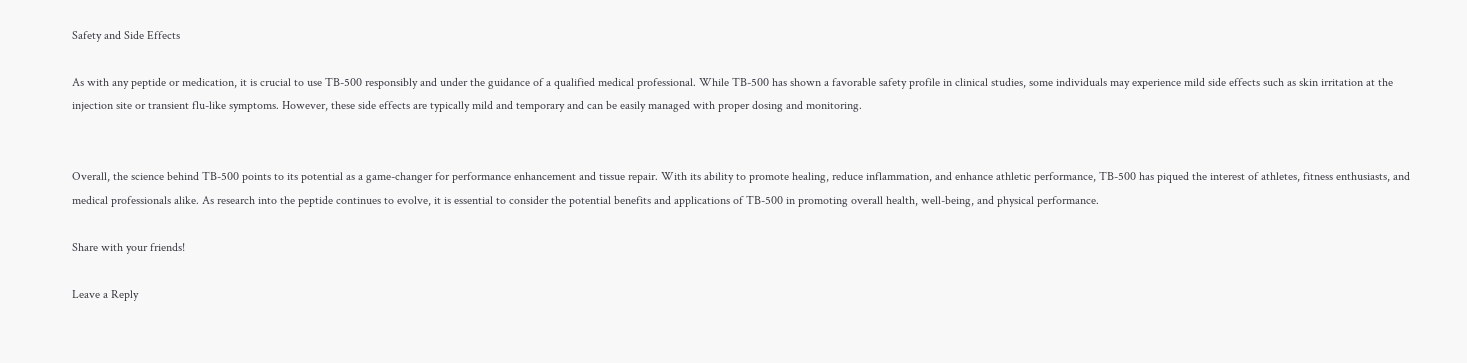Safety and Side Effects

As with any peptide or medication, it is crucial to use TB-500 responsibly and under the guidance of a qualified medical professional. While TB-500 has shown a favorable safety profile in clinical studies, some individuals may experience mild side effects such as skin irritation at the injection site or transient flu-like symptoms. However, these side effects are typically mild and temporary and can be easily managed with proper dosing and monitoring.


Overall, the science behind TB-500 points to its potential as a game-changer for performance enhancement and tissue repair. With its ability to promote healing, reduce inflammation, and enhance athletic performance, TB-500 has piqued the interest of athletes, fitness enthusiasts, and medical professionals alike. As research into the peptide continues to evolve, it is essential to consider the potential benefits and applications of TB-500 in promoting overall health, well-being, and physical performance.

Share with your friends!

Leave a Reply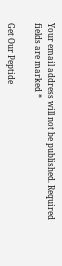Your email address will not be published. Required fields are marked *

Get Our Peptide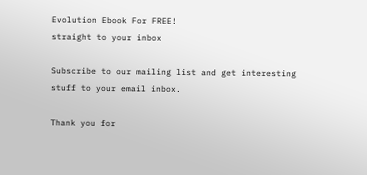Evolution Ebook For FREE!
straight to your inbox

Subscribe to our mailing list and get interesting stuff to your email inbox.

Thank you for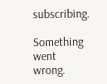subscribing.

Something went wrong.